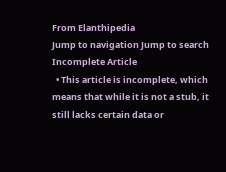From Elanthipedia
Jump to navigation Jump to search
Incomplete Article
  • This article is incomplete, which means that while it is not a stub, it still lacks certain data or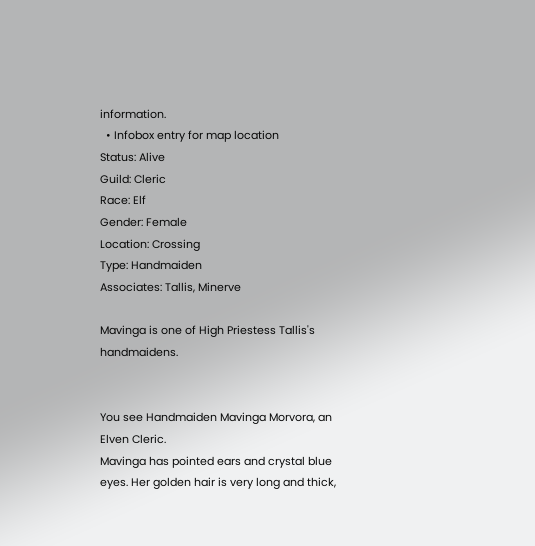information.
  • Infobox entry for map location
Status: Alive
Guild: Cleric
Race: Elf
Gender: Female
Location: Crossing
Type: Handmaiden
Associates: Tallis, Minerve

Mavinga is one of High Priestess Tallis's handmaidens.


You see Handmaiden Mavinga Morvora, an Elven Cleric.
Mavinga has pointed ears and crystal blue eyes. Her golden hair is very long and thick,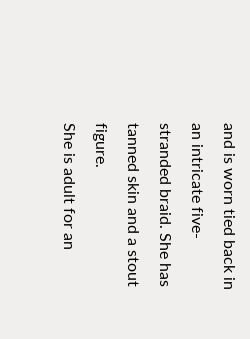and is worn tied back in an intricate five-stranded braid. She has tanned skin and a stout figure.
She is adult for an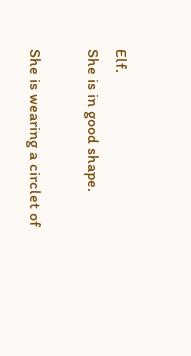Elf.
She is in good shape.

She is wearing a circlet of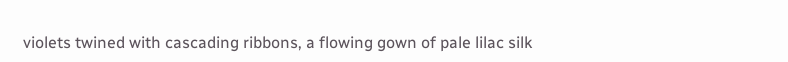violets twined with cascading ribbons, a flowing gown of pale lilac silk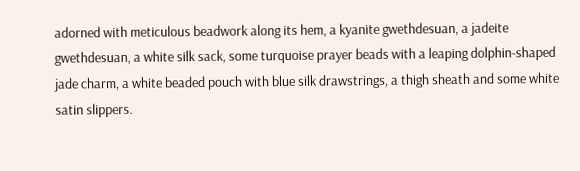adorned with meticulous beadwork along its hem, a kyanite gwethdesuan, a jadeite gwethdesuan, a white silk sack, some turquoise prayer beads with a leaping dolphin-shaped jade charm, a white beaded pouch with blue silk drawstrings, a thigh sheath and some white satin slippers.